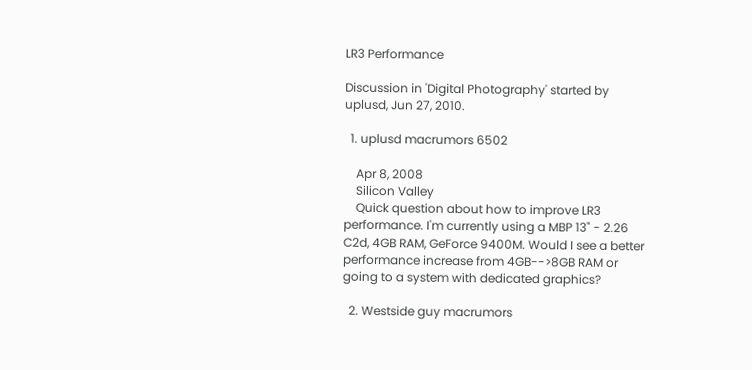LR3 Performance

Discussion in 'Digital Photography' started by uplusd, Jun 27, 2010.

  1. uplusd macrumors 6502

    Apr 8, 2008
    Silicon Valley
    Quick question about how to improve LR3 performance. I'm currently using a MBP 13" - 2.26 C2d, 4GB RAM, GeForce 9400M. Would I see a better performance increase from 4GB-->8GB RAM or going to a system with dedicated graphics?

  2. Westside guy macrumors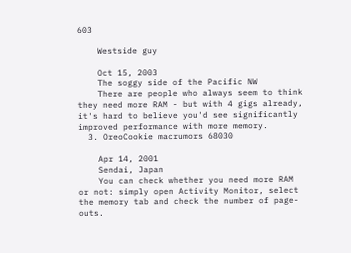603

    Westside guy

    Oct 15, 2003
    The soggy side of the Pacific NW
    There are people who always seem to think they need more RAM - but with 4 gigs already, it's hard to believe you'd see significantly improved performance with more memory.
  3. OreoCookie macrumors 68030

    Apr 14, 2001
    Sendai, Japan
    You can check whether you need more RAM or not: simply open Activity Monitor, select the memory tab and check the number of page-outs.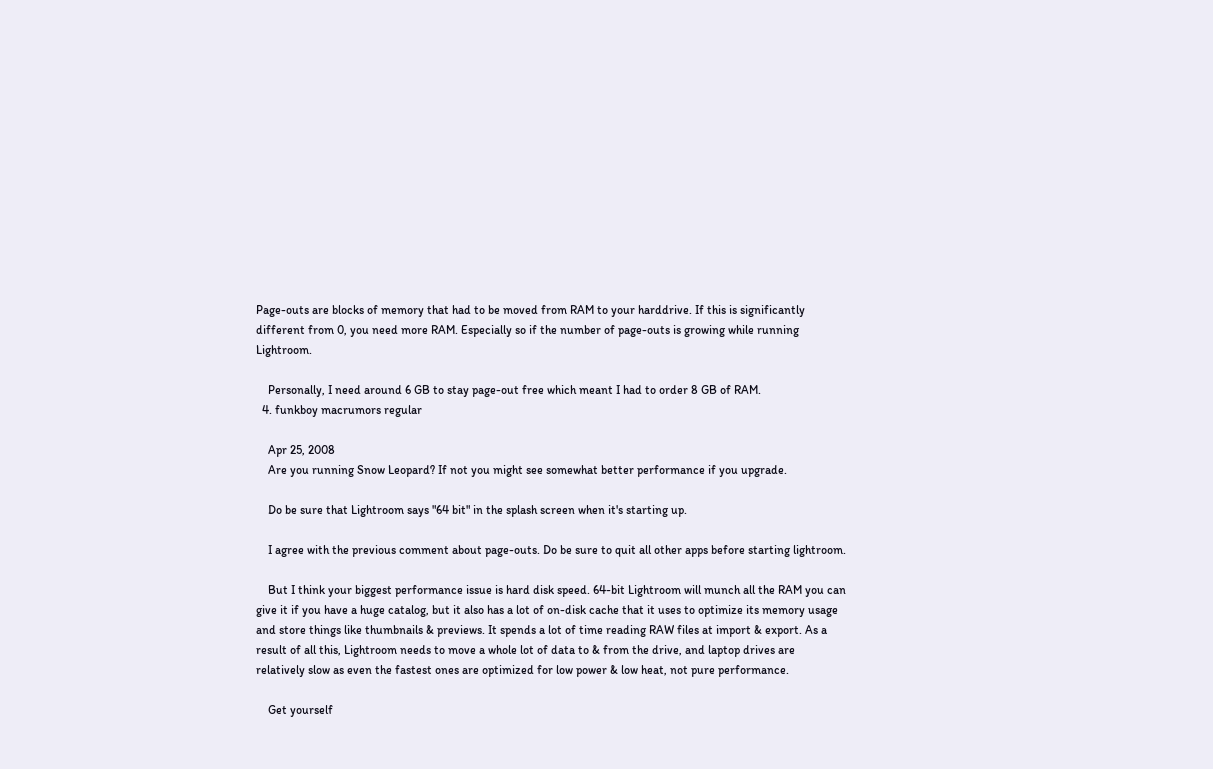Page-outs are blocks of memory that had to be moved from RAM to your harddrive. If this is significantly different from 0, you need more RAM. Especially so if the number of page-outs is growing while running Lightroom.

    Personally, I need around 6 GB to stay page-out free which meant I had to order 8 GB of RAM.
  4. funkboy macrumors regular

    Apr 25, 2008
    Are you running Snow Leopard? If not you might see somewhat better performance if you upgrade.

    Do be sure that Lightroom says "64 bit" in the splash screen when it's starting up.

    I agree with the previous comment about page-outs. Do be sure to quit all other apps before starting lightroom.

    But I think your biggest performance issue is hard disk speed. 64-bit Lightroom will munch all the RAM you can give it if you have a huge catalog, but it also has a lot of on-disk cache that it uses to optimize its memory usage and store things like thumbnails & previews. It spends a lot of time reading RAW files at import & export. As a result of all this, Lightroom needs to move a whole lot of data to & from the drive, and laptop drives are relatively slow as even the fastest ones are optimized for low power & low heat, not pure performance.

    Get yourself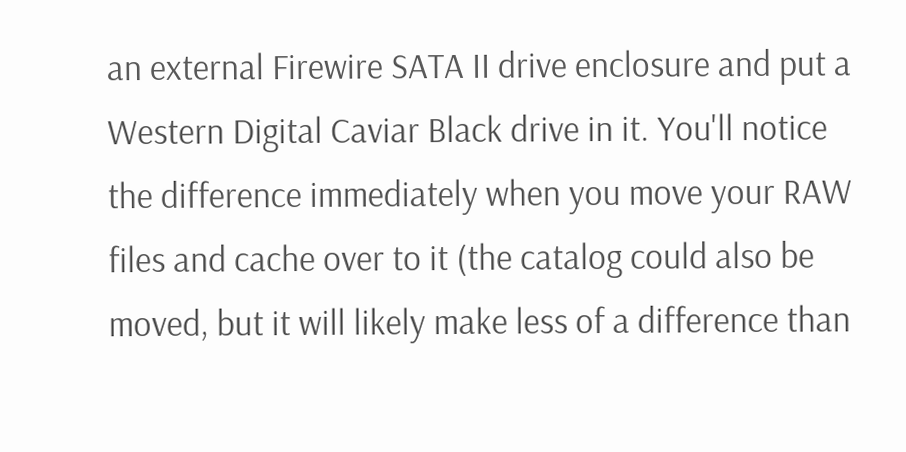an external Firewire SATA II drive enclosure and put a Western Digital Caviar Black drive in it. You'll notice the difference immediately when you move your RAW files and cache over to it (the catalog could also be moved, but it will likely make less of a difference than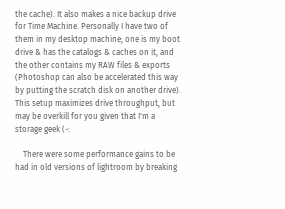the cache). It also makes a nice backup drive for Time Machine. Personally I have two of them in my desktop machine; one is my boot drive & has the catalogs & caches on it, and the other contains my RAW files & exports (Photoshop can also be accelerated this way by putting the scratch disk on another drive). This setup maximizes drive throughput, but may be overkill for you given that I'm a storage geek (-:

    There were some performance gains to be had in old versions of lightroom by breaking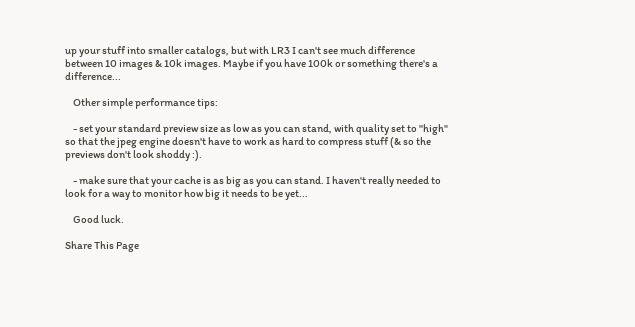up your stuff into smaller catalogs, but with LR3 I can't see much difference between 10 images & 10k images. Maybe if you have 100k or something there's a difference...

    Other simple performance tips:

    - set your standard preview size as low as you can stand, with quality set to "high" so that the jpeg engine doesn't have to work as hard to compress stuff (& so the previews don't look shoddy :).

    - make sure that your cache is as big as you can stand. I haven't really needed to look for a way to monitor how big it needs to be yet...

    Good luck.

Share This Page